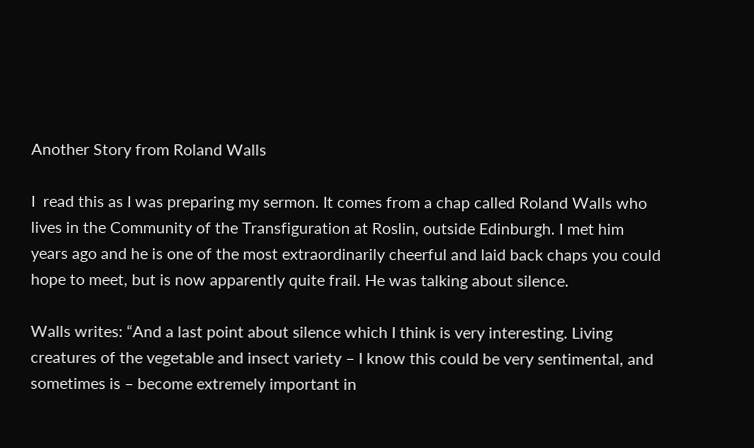Another Story from Roland Walls

I  read this as I was preparing my sermon. It comes from a chap called Roland Walls who lives in the Community of the Transfiguration at Roslin, outside Edinburgh. I met him years ago and he is one of the most extraordinarily cheerful and laid back chaps you could hope to meet, but is now apparently quite frail. He was talking about silence.

Walls writes: “And a last point about silence which I think is very interesting. Living creatures of the vegetable and insect variety – I know this could be very sentimental, and sometimes is – become extremely important in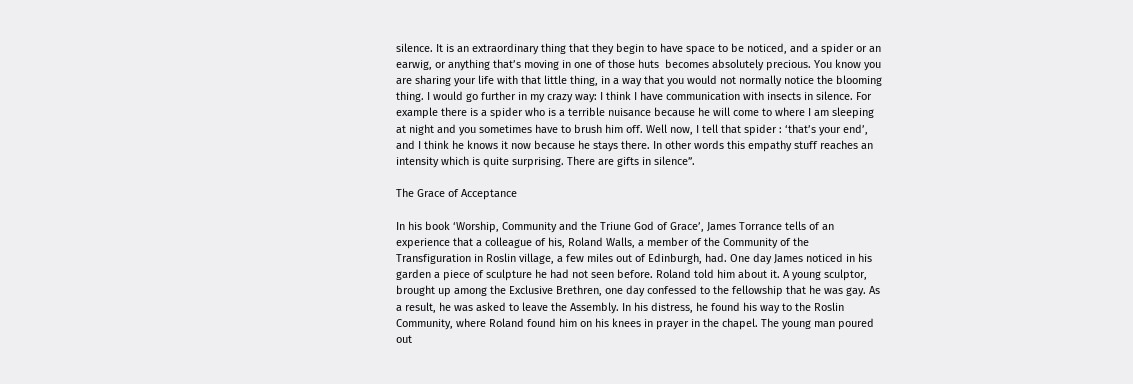silence. It is an extraordinary thing that they begin to have space to be noticed, and a spider or an earwig, or anything that’s moving in one of those huts  becomes absolutely precious. You know you are sharing your life with that little thing, in a way that you would not normally notice the blooming thing. I would go further in my crazy way: I think I have communication with insects in silence. For example there is a spider who is a terrible nuisance because he will come to where I am sleeping at night and you sometimes have to brush him off. Well now, I tell that spider : ‘that’s your end’, and I think he knows it now because he stays there. In other words this empathy stuff reaches an intensity which is quite surprising. There are gifts in silence”.

The Grace of Acceptance

In his book ‘Worship, Community and the Triune God of Grace’, James Torrance tells of an experience that a colleague of his, Roland Walls, a member of the Community of the Transfiguration in Roslin village, a few miles out of Edinburgh, had. One day James noticed in his garden a piece of sculpture he had not seen before. Roland told him about it. A young sculptor, brought up among the Exclusive Brethren, one day confessed to the fellowship that he was gay. As a result, he was asked to leave the Assembly. In his distress, he found his way to the Roslin Community, where Roland found him on his knees in prayer in the chapel. The young man poured out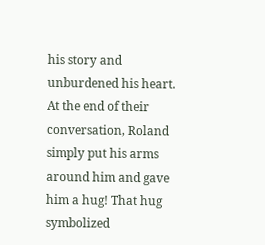his story and unburdened his heart. At the end of their conversation, Roland simply put his arms around him and gave him a hug! That hug symbolized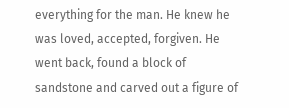everything for the man. He knew he was loved, accepted, forgiven. He went back, found a block of sandstone and carved out a figure of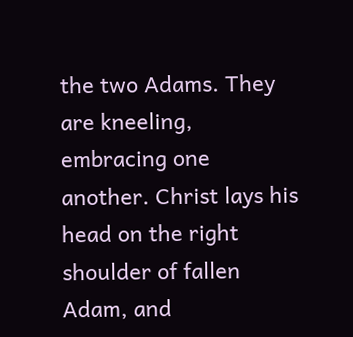the two Adams. They are kneeling, embracing one another. Christ lays his head on the right shoulder of fallen Adam, and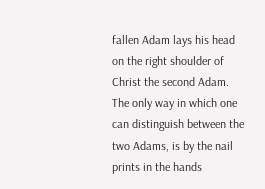fallen Adam lays his head on the right shoulder of Christ the second Adam. The only way in which one can distinguish between the two Adams, is by the nail prints in the hands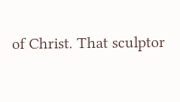of Christ. That sculptor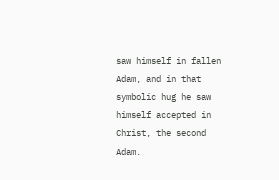saw himself in fallen Adam, and in that symbolic hug he saw himself accepted in Christ, the second Adam.